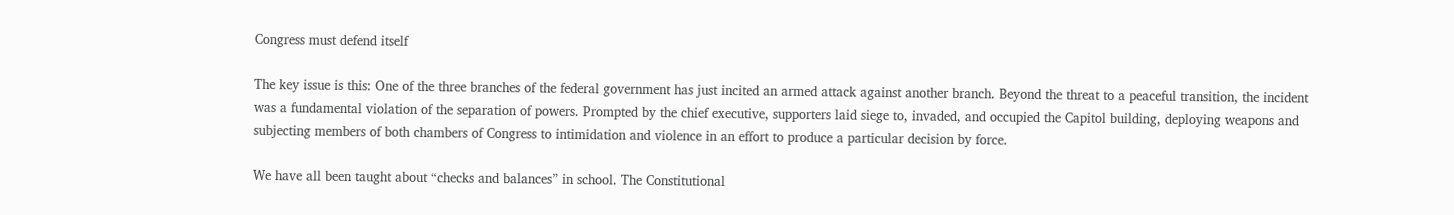Congress must defend itself

The key issue is this: One of the three branches of the federal government has just incited an armed attack against another branch. Beyond the threat to a peaceful transition, the incident was a fundamental violation of the separation of powers. Prompted by the chief executive, supporters laid siege to, invaded, and occupied the Capitol building, deploying weapons and subjecting members of both chambers of Congress to intimidation and violence in an effort to produce a particular decision by force.

We have all been taught about “checks and balances” in school. The Constitutional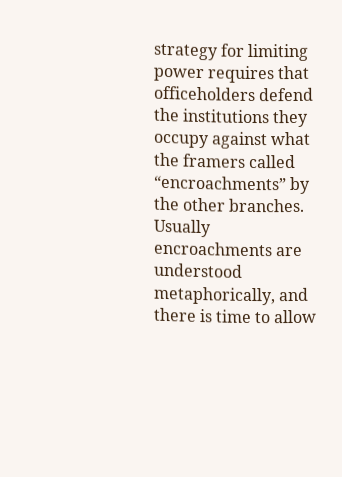strategy for limiting power requires that officeholders defend the institutions they occupy against what the framers called “encroachments” by the other branches. Usually encroachments are understood metaphorically, and there is time to allow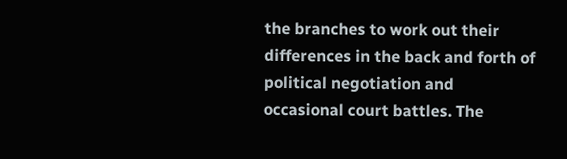the branches to work out their differences in the back and forth of political negotiation and occasional court battles. The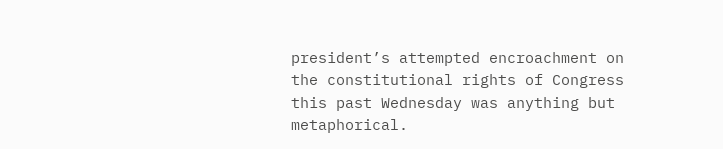president’s attempted encroachment on the constitutional rights of Congress this past Wednesday was anything but metaphorical.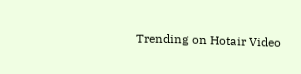Trending on Hotair Video